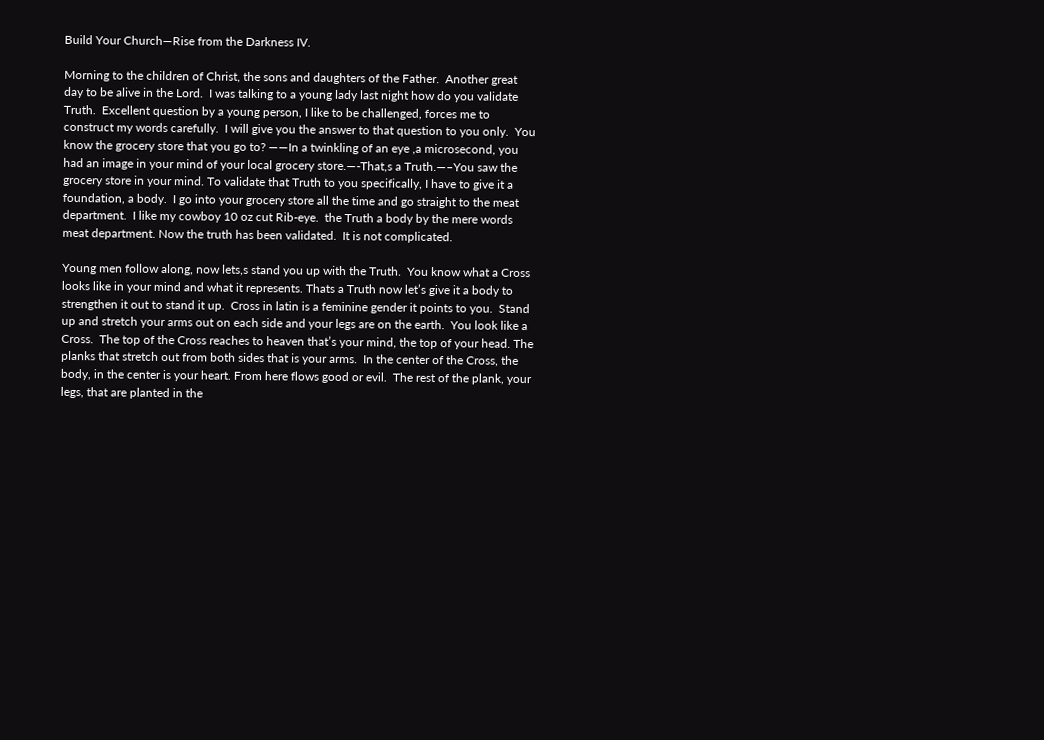Build Your Church—Rise from the Darkness IV.

Morning to the children of Christ, the sons and daughters of the Father.  Another great day to be alive in the Lord.  I was talking to a young lady last night how do you validate Truth.  Excellent question by a young person, I like to be challenged, forces me to construct my words carefully.  I will give you the answer to that question to you only.  You know the grocery store that you go to? ——In a twinkling of an eye ,a microsecond, you had an image in your mind of your local grocery store.—-That,s a Truth.—–You saw the grocery store in your mind. To validate that Truth to you specifically, I have to give it a foundation, a body.  I go into your grocery store all the time and go straight to the meat department.  I like my cowboy 10 oz cut Rib-eye.  the Truth a body by the mere words meat department. Now the truth has been validated.  It is not complicated.

Young men follow along, now lets,s stand you up with the Truth.  You know what a Cross looks like in your mind and what it represents. Thats a Truth now let’s give it a body to strengthen it out to stand it up.  Cross in latin is a feminine gender it points to you.  Stand up and stretch your arms out on each side and your legs are on the earth.  You look like a Cross.  The top of the Cross reaches to heaven that’s your mind, the top of your head. The planks that stretch out from both sides that is your arms.  In the center of the Cross, the body, in the center is your heart. From here flows good or evil.  The rest of the plank, your legs, that are planted in the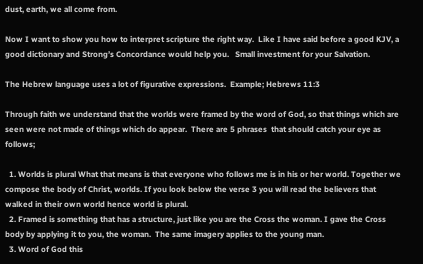dust, earth, we all come from.

Now I want to show you how to interpret scripture the right way.  Like I have said before a good KJV, a good dictionary and Strong’s Concordance would help you.   Small investment for your Salvation.

The Hebrew language uses a lot of figurative expressions.  Example; Hebrews 11:3

Through faith we understand that the worlds were framed by the word of God, so that things which are seen were not made of things which do appear.  There are 5 phrases  that should catch your eye as follows;

  1. Worlds is plural What that means is that everyone who follows me is in his or her world. Together we compose the body of Christ, worlds. If you look below the verse 3 you will read the believers that walked in their own world hence world is plural.
  2. Framed is something that has a structure, just like you are the Cross the woman. I gave the Cross body by applying it to you, the woman.  The same imagery applies to the young man.
  3. Word of God this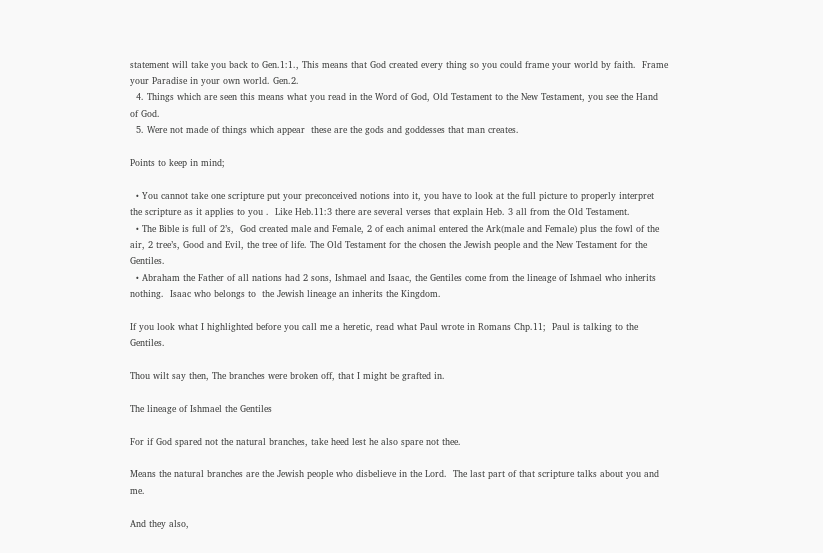statement will take you back to Gen.1:1., This means that God created every thing so you could frame your world by faith.  Frame your Paradise in your own world. Gen.2.
  4. Things which are seen this means what you read in the Word of God, Old Testament to the New Testament, you see the Hand of God.
  5. Were not made of things which appear  these are the gods and goddesses that man creates.

Points to keep in mind;

  • You cannot take one scripture put your preconceived notions into it, you have to look at the full picture to properly interpret the scripture as it applies to you .  Like Heb.11:3 there are several verses that explain Heb. 3 all from the Old Testament.
  • The Bible is full of 2’s,  God created male and Female, 2 of each animal entered the Ark(male and Female) plus the fowl of the air, 2 tree’s, Good and Evil, the tree of life. The Old Testament for the chosen the Jewish people and the New Testament for the Gentiles.
  • Abraham the Father of all nations had 2 sons, Ishmael and Isaac, the Gentiles come from the lineage of Ishmael who inherits nothing.  Isaac who belongs to  the Jewish lineage an inherits the Kingdom.

If you look what I highlighted before you call me a heretic, read what Paul wrote in Romans Chp.11;  Paul is talking to the Gentiles.

Thou wilt say then, The branches were broken off, that I might be grafted in.

The lineage of Ishmael the Gentiles

For if God spared not the natural branches, take heed lest he also spare not thee.

Means the natural branches are the Jewish people who disbelieve in the Lord.  The last part of that scripture talks about you and me.

And they also,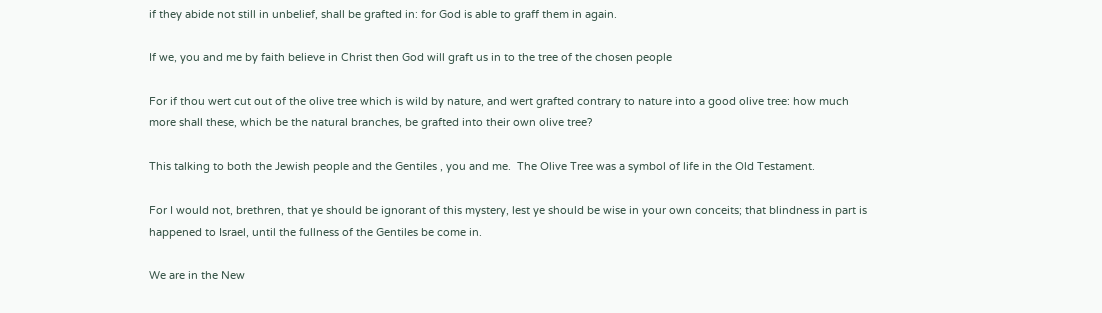if they abide not still in unbelief, shall be grafted in: for God is able to graff them in again.

If we, you and me by faith believe in Christ then God will graft us in to the tree of the chosen people

For if thou wert cut out of the olive tree which is wild by nature, and wert grafted contrary to nature into a good olive tree: how much more shall these, which be the natural branches, be grafted into their own olive tree?

This talking to both the Jewish people and the Gentiles , you and me.  The Olive Tree was a symbol of life in the Old Testament.

For I would not, brethren, that ye should be ignorant of this mystery, lest ye should be wise in your own conceits; that blindness in part is happened to Israel, until the fullness of the Gentiles be come in.

We are in the New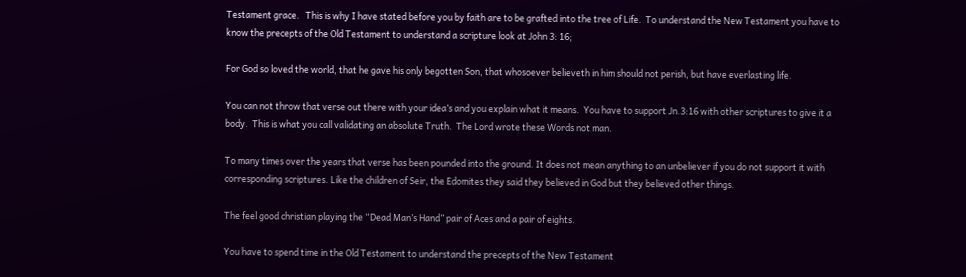Testament grace.   This is why I have stated before you by faith are to be grafted into the tree of Life.  To understand the New Testament you have to know the precepts of the Old Testament to understand a scripture look at John 3: 16;

For God so loved the world, that he gave his only begotten Son, that whosoever believeth in him should not perish, but have everlasting life.

You can not throw that verse out there with your idea’s and you explain what it means.  You have to support Jn.3:16 with other scriptures to give it a body.  This is what you call validating an absolute Truth.  The Lord wrote these Words not man.

To many times over the years that verse has been pounded into the ground. It does not mean anything to an unbeliever if you do not support it with corresponding scriptures. Like the children of Seir, the Edomites they said they believed in God but they believed other things.

The feel good christian playing the “Dead Man’s Hand” pair of Aces and a pair of eights.

You have to spend time in the Old Testament to understand the precepts of the New Testament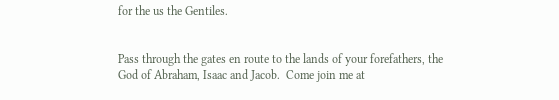for the us the Gentiles.


Pass through the gates en route to the lands of your forefathers, the God of Abraham, Isaac and Jacob.  Come join me at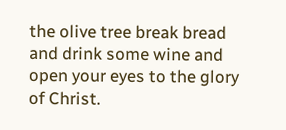the olive tree break bread and drink some wine and open your eyes to the glory of Christ.